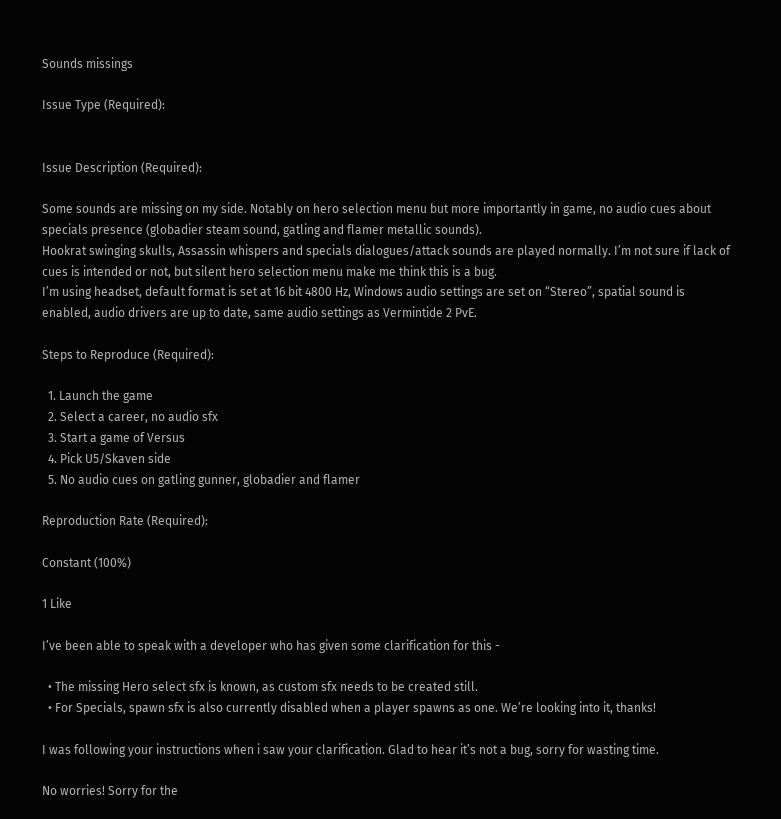Sounds missings

Issue Type (Required):


Issue Description (Required):

Some sounds are missing on my side. Notably on hero selection menu but more importantly in game, no audio cues about specials presence (globadier steam sound, gatling and flamer metallic sounds).
Hookrat swinging skulls, Assassin whispers and specials dialogues/attack sounds are played normally. I’m not sure if lack of cues is intended or not, but silent hero selection menu make me think this is a bug.
I’m using headset, default format is set at 16 bit 4800 Hz, Windows audio settings are set on “Stereo”, spatial sound is enabled, audio drivers are up to date, same audio settings as Vermintide 2 PvE.

Steps to Reproduce (Required):

  1. Launch the game
  2. Select a career, no audio sfx
  3. Start a game of Versus
  4. Pick U5/Skaven side
  5. No audio cues on gatling gunner, globadier and flamer

Reproduction Rate (Required):

Constant (100%)

1 Like

I’ve been able to speak with a developer who has given some clarification for this -

  • The missing Hero select sfx is known, as custom sfx needs to be created still.
  • For Specials, spawn sfx is also currently disabled when a player spawns as one. We’re looking into it, thanks!

I was following your instructions when i saw your clarification. Glad to hear it’s not a bug, sorry for wasting time.

No worries! Sorry for the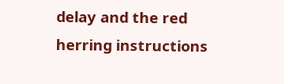delay and the red herring instructions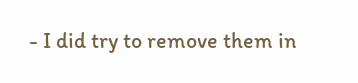- I did try to remove them in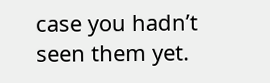case you hadn’t seen them yet.